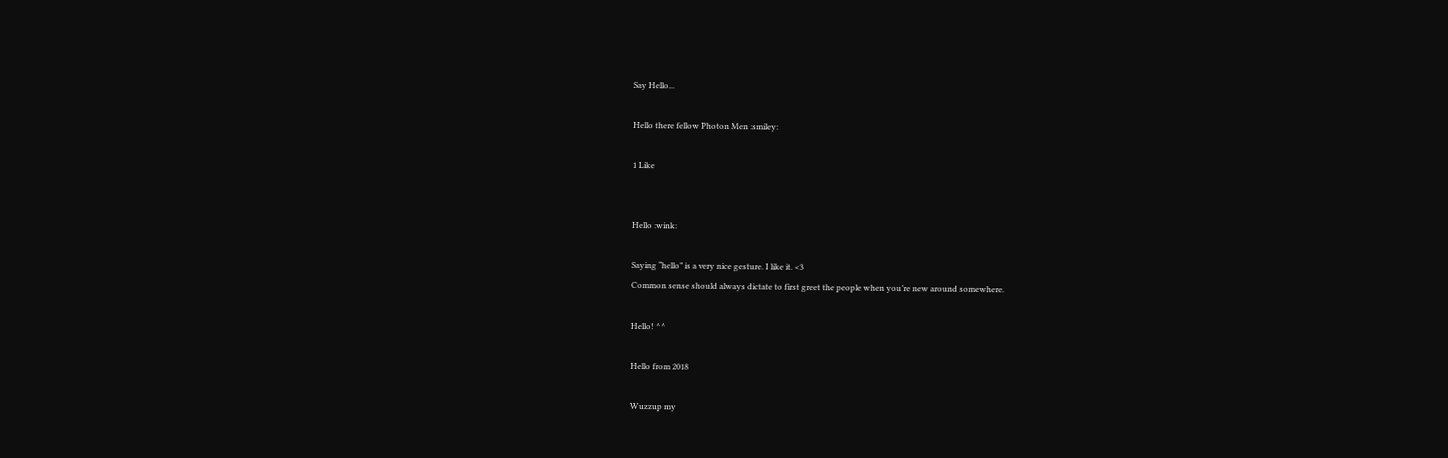Say Hello...

Hello there fellow Photon Men :smiley:

1 Like


Hello :wink:

Saying “hello” is a very nice gesture. I like it. <3
Common sense should always dictate to first greet the people when you’re new around somewhere.

Hello! ^^

Hello from 2018

Wuzzup my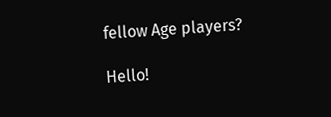fellow Age players?

Hello!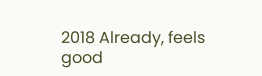2018 Already, feels good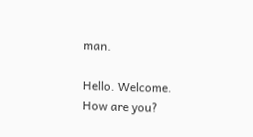man.

Hello. Welcome. How are you?